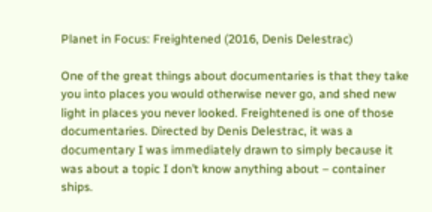Planet in Focus: Freightened (2016, Denis Delestrac)

One of the great things about documentaries is that they take you into places you would otherwise never go, and shed new light in places you never looked. Freightened is one of those documentaries. Directed by Denis Delestrac, it was a documentary I was immediately drawn to simply because it was about a topic I don’t know anything about – container ships.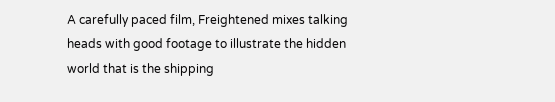A carefully paced film, Freightened mixes talking heads with good footage to illustrate the hidden world that is the shipping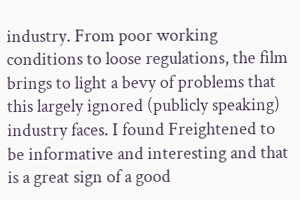industry. From poor working conditions to loose regulations, the film brings to light a bevy of problems that this largely ignored (publicly speaking) industry faces. I found Freightened to be informative and interesting and that is a great sign of a good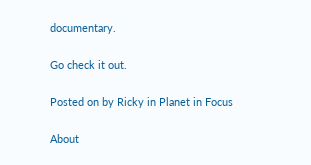documentary.

Go check it out.

Posted on by Ricky in Planet in Focus

About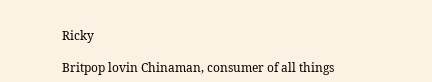Ricky

Britpop lovin Chinaman, consumer of all things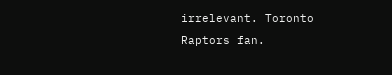irrelevant. Toronto Raptors fan.